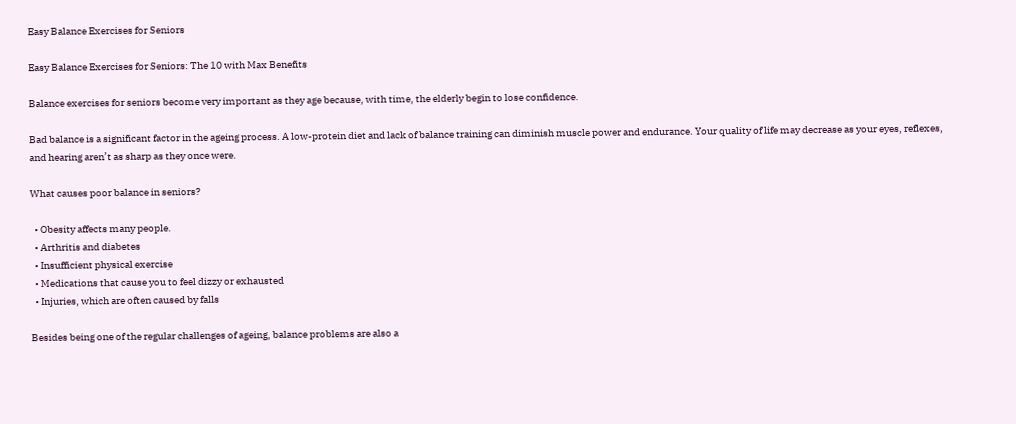Easy Balance Exercises for Seniors

Easy Balance Exercises for Seniors: The 10 with Max Benefits

Balance exercises for seniors become very important as they age because, with time, the elderly begin to lose confidence.

Bad balance is a significant factor in the ageing process. A low-protein diet and lack of balance training can diminish muscle power and endurance. Your quality of life may decrease as your eyes, reflexes, and hearing aren’t as sharp as they once were.

What causes poor balance in seniors?

  • Obesity affects many people.
  • Arthritis and diabetes
  • Insufficient physical exercise
  • Medications that cause you to feel dizzy or exhausted
  • Injuries, which are often caused by falls

Besides being one of the regular challenges of ageing, balance problems are also a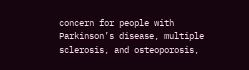concern for people with Parkinson’s disease, multiple sclerosis, and osteoporosis,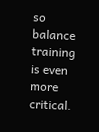so balance training is even more critical.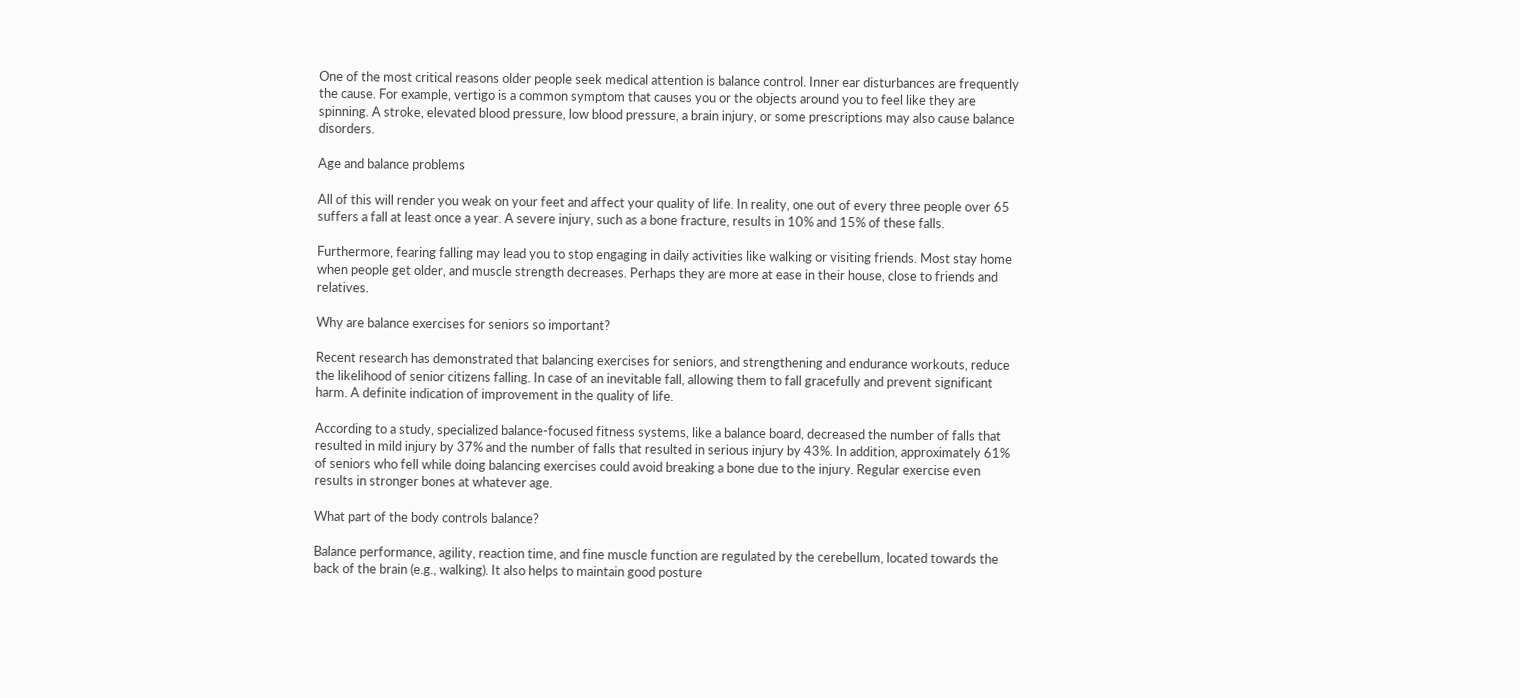One of the most critical reasons older people seek medical attention is balance control. Inner ear disturbances are frequently the cause. For example, vertigo is a common symptom that causes you or the objects around you to feel like they are spinning. A stroke, elevated blood pressure, low blood pressure, a brain injury, or some prescriptions may also cause balance disorders.

Age and balance problems

All of this will render you weak on your feet and affect your quality of life. In reality, one out of every three people over 65 suffers a fall at least once a year. A severe injury, such as a bone fracture, results in 10% and 15% of these falls.

Furthermore, fearing falling may lead you to stop engaging in daily activities like walking or visiting friends. Most stay home when people get older, and muscle strength decreases. Perhaps they are more at ease in their house, close to friends and relatives.

Why are balance exercises for seniors so important?

Recent research has demonstrated that balancing exercises for seniors, and strengthening and endurance workouts, reduce the likelihood of senior citizens falling. In case of an inevitable fall, allowing them to fall gracefully and prevent significant harm. A definite indication of improvement in the quality of life.

According to a study, specialized balance-focused fitness systems, like a balance board, decreased the number of falls that resulted in mild injury by 37% and the number of falls that resulted in serious injury by 43%. In addition, approximately 61% of seniors who fell while doing balancing exercises could avoid breaking a bone due to the injury. Regular exercise even results in stronger bones at whatever age.

What part of the body controls balance?

Balance performance, agility, reaction time, and fine muscle function are regulated by the cerebellum, located towards the back of the brain (e.g., walking). It also helps to maintain good posture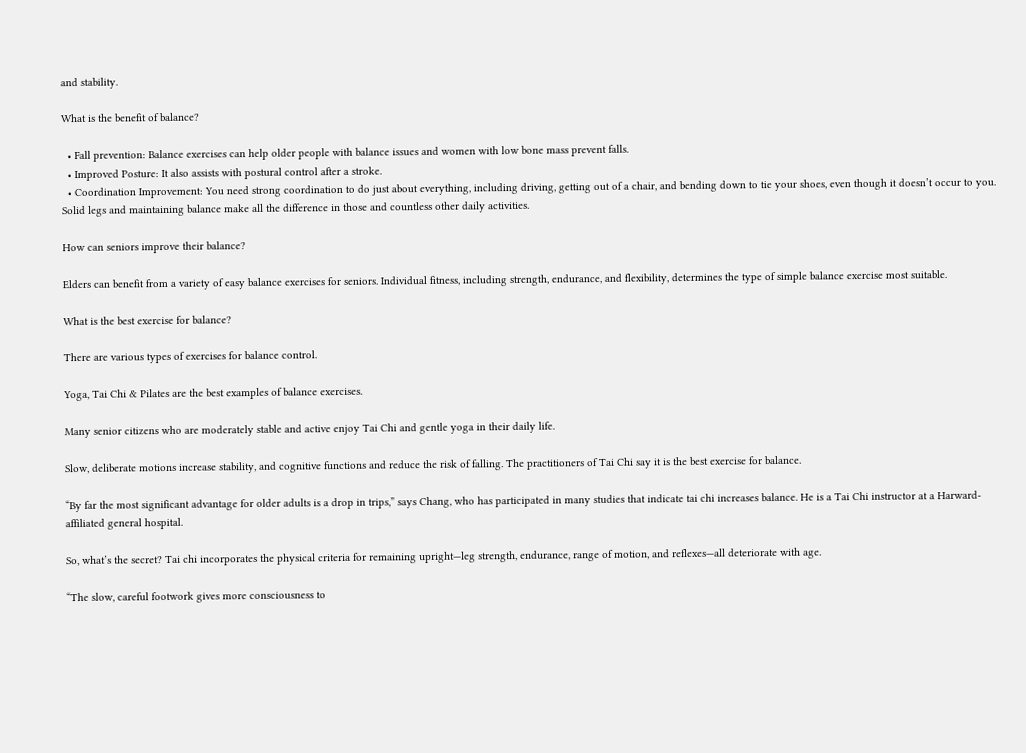and stability.

What is the benefit of balance?

  • Fall prevention: Balance exercises can help older people with balance issues and women with low bone mass prevent falls.
  • Improved Posture: It also assists with postural control after a stroke.
  • Coordination Improvement: You need strong coordination to do just about everything, including driving, getting out of a chair, and bending down to tie your shoes, even though it doesn’t occur to you. Solid legs and maintaining balance make all the difference in those and countless other daily activities.

How can seniors improve their balance?

Elders can benefit from a variety of easy balance exercises for seniors. Individual fitness, including strength, endurance, and flexibility, determines the type of simple balance exercise most suitable.

What is the best exercise for balance?

There are various types of exercises for balance control.

Yoga, Tai Chi & Pilates are the best examples of balance exercises.

Many senior citizens who are moderately stable and active enjoy Tai Chi and gentle yoga in their daily life.

Slow, deliberate motions increase stability, and cognitive functions and reduce the risk of falling. The practitioners of Tai Chi say it is the best exercise for balance.

“By far the most significant advantage for older adults is a drop in trips,” says Chang, who has participated in many studies that indicate tai chi increases balance. He is a Tai Chi instructor at a Harward-affiliated general hospital.

So, what’s the secret? Tai chi incorporates the physical criteria for remaining upright—leg strength, endurance, range of motion, and reflexes—all deteriorate with age.

“The slow, careful footwork gives more consciousness to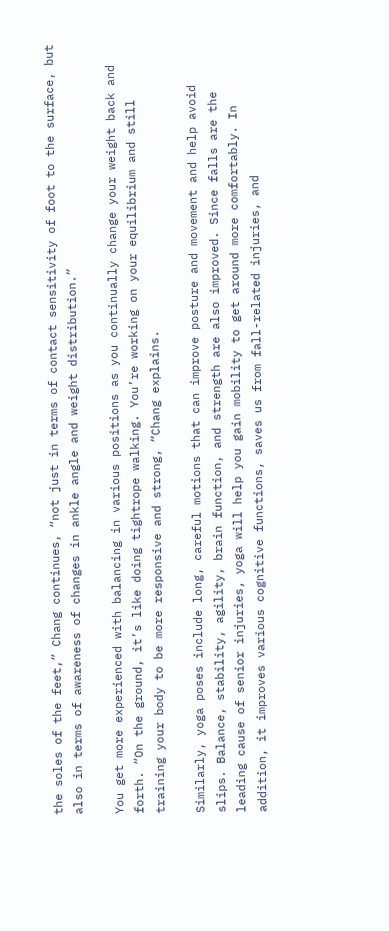the soles of the feet,” Chang continues, “not just in terms of contact sensitivity of foot to the surface, but also in terms of awareness of changes in ankle angle and weight distribution.”

You get more experienced with balancing in various positions as you continually change your weight back and forth. “On the ground, it’s like doing tightrope walking. You’re working on your equilibrium and still training your body to be more responsive and strong, “Chang explains.

Similarly, yoga poses include long, careful motions that can improve posture and movement and help avoid slips. Balance, stability, agility, brain function, and strength are also improved. Since falls are the leading cause of senior injuries, yoga will help you gain mobility to get around more comfortably. In addition, it improves various cognitive functions, saves us from fall-related injuries, and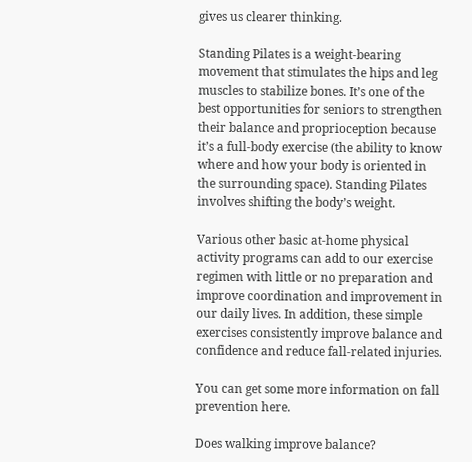gives us clearer thinking.

Standing Pilates is a weight-bearing movement that stimulates the hips and leg muscles to stabilize bones. It’s one of the best opportunities for seniors to strengthen their balance and proprioception because it’s a full-body exercise (the ability to know where and how your body is oriented in the surrounding space). Standing Pilates involves shifting the body’s weight.

Various other basic at-home physical activity programs can add to our exercise regimen with little or no preparation and improve coordination and improvement in our daily lives. In addition, these simple exercises consistently improve balance and confidence and reduce fall-related injuries.

You can get some more information on fall prevention here.

Does walking improve balance?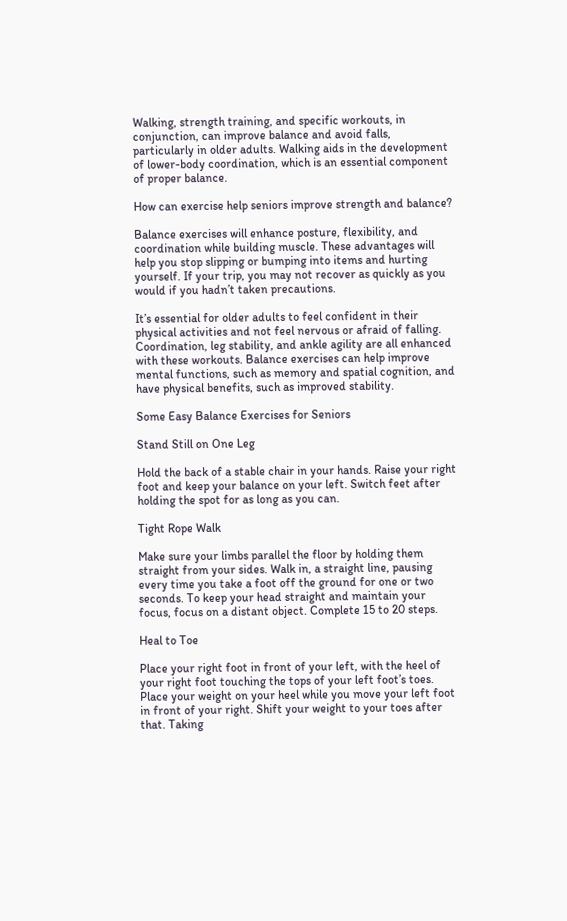Walking, strength training, and specific workouts, in conjunction, can improve balance and avoid falls, particularly in older adults. Walking aids in the development of lower-body coordination, which is an essential component of proper balance.

How can exercise help seniors improve strength and balance?

Balance exercises will enhance posture, flexibility, and coordination while building muscle. These advantages will help you stop slipping or bumping into items and hurting yourself. If your trip, you may not recover as quickly as you would if you hadn’t taken precautions.

It’s essential for older adults to feel confident in their physical activities and not feel nervous or afraid of falling. Coordination, leg stability, and ankle agility are all enhanced with these workouts. Balance exercises can help improve mental functions, such as memory and spatial cognition, and have physical benefits, such as improved stability.

Some Easy Balance Exercises for Seniors

Stand Still on One Leg

Hold the back of a stable chair in your hands. Raise your right foot and keep your balance on your left. Switch feet after holding the spot for as long as you can.

Tight Rope Walk

Make sure your limbs parallel the floor by holding them straight from your sides. Walk in, a straight line, pausing every time you take a foot off the ground for one or two seconds. To keep your head straight and maintain your focus, focus on a distant object. Complete 15 to 20 steps.

Heal to Toe

Place your right foot in front of your left, with the heel of your right foot touching the tops of your left foot’s toes. Place your weight on your heel while you move your left foot in front of your right. Shift your weight to your toes after that. Taking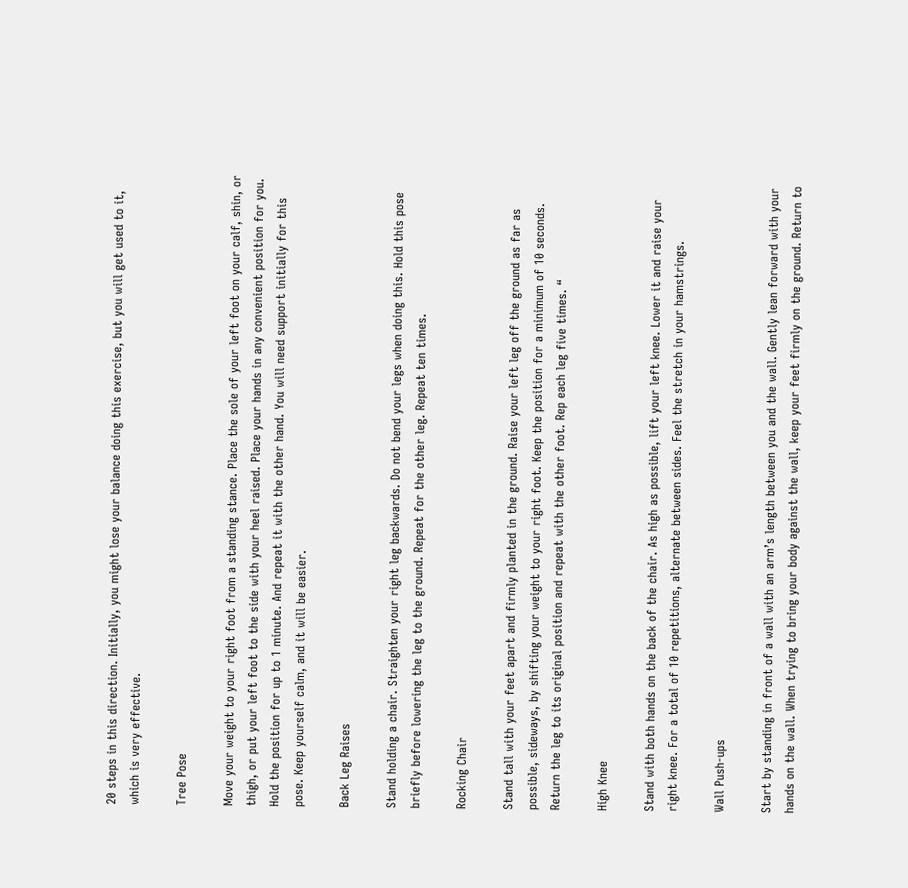20 steps in this direction. Initially, you might lose your balance doing this exercise, but you will get used to it, which is very effective.

Tree Pose

Move your weight to your right foot from a standing stance. Place the sole of your left foot on your calf, shin, or thigh, or put your left foot to the side with your heel raised. Place your hands in any convenient position for you. Hold the position for up to 1 minute. And repeat it with the other hand. You will need support initially for this pose. Keep yourself calm, and it will be easier.

Back Leg Raises

Stand holding a chair. Straighten your right leg backwards. Do not bend your legs when doing this. Hold this pose briefly before lowering the leg to the ground. Repeat for the other leg. Repeat ten times.

Rocking Chair

Stand tall with your feet apart and firmly planted in the ground. Raise your left leg off the ground as far as possible, sideways, by shifting your weight to your right foot. Keep the position for a minimum of 10 seconds. Return the leg to its original position and repeat with the other foot. Rep each leg five times. “

High Knee

Stand with both hands on the back of the chair. As high as possible, lift your left knee. Lower it and raise your right knee. For a total of 10 repetitions, alternate between sides. Feel the stretch in your hamstrings.

Wall Push-ups

Start by standing in front of a wall with an arm’s length between you and the wall. Gently lean forward with your hands on the wall. When trying to bring your body against the wall, keep your feet firmly on the ground. Return to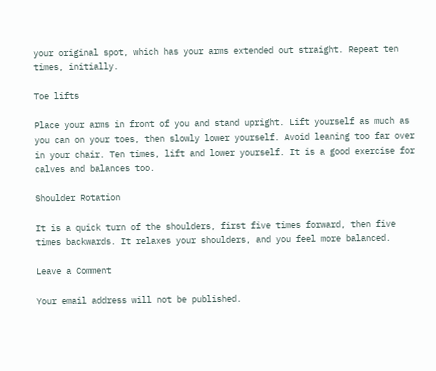your original spot, which has your arms extended out straight. Repeat ten times, initially.

Toe lifts

Place your arms in front of you and stand upright. Lift yourself as much as you can on your toes, then slowly lower yourself. Avoid leaning too far over in your chair. Ten times, lift and lower yourself. It is a good exercise for calves and balances too.

Shoulder Rotation

It is a quick turn of the shoulders, first five times forward, then five times backwards. It relaxes your shoulders, and you feel more balanced.

Leave a Comment

Your email address will not be published.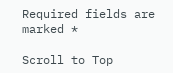Required fields are marked *

Scroll to Top